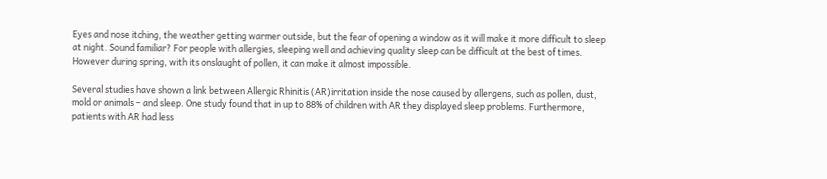Eyes and nose itching, the weather getting warmer outside, but the fear of opening a window as it will make it more difficult to sleep at night. Sound familiar? For people with allergies, sleeping well and achieving quality sleep can be difficult at the best of times. However during spring, with its onslaught of pollen, it can make it almost impossible.

Several studies have shown a link between Allergic Rhinitis (AR)irritation inside the nose caused by allergens, such as pollen, dust, mold or animals – and sleep. One study found that in up to 88% of children with AR they displayed sleep problems. Furthermore, patients with AR had less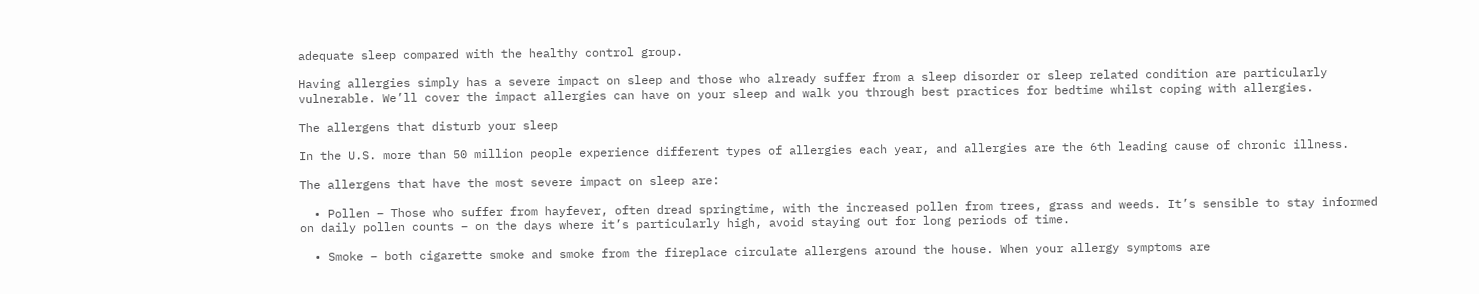adequate sleep compared with the healthy control group.

Having allergies simply has a severe impact on sleep and those who already suffer from a sleep disorder or sleep related condition are particularly vulnerable. We’ll cover the impact allergies can have on your sleep and walk you through best practices for bedtime whilst coping with allergies.

The allergens that disturb your sleep

In the U.S. more than 50 million people experience different types of allergies each year, and allergies are the 6th leading cause of chronic illness.

The allergens that have the most severe impact on sleep are:

  • Pollen – Those who suffer from hayfever, often dread springtime, with the increased pollen from trees, grass and weeds. It’s sensible to stay informed on daily pollen counts – on the days where it’s particularly high, avoid staying out for long periods of time.

  • Smoke – both cigarette smoke and smoke from the fireplace circulate allergens around the house. When your allergy symptoms are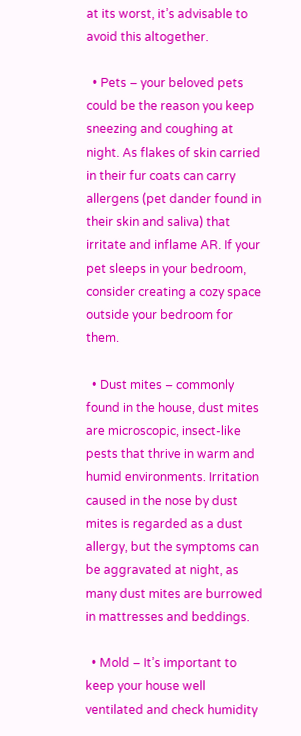at its worst, it’s advisable to avoid this altogether.

  • Pets – your beloved pets could be the reason you keep sneezing and coughing at night. As flakes of skin carried in their fur coats can carry allergens (pet dander found in their skin and saliva) that irritate and inflame AR. If your pet sleeps in your bedroom, consider creating a cozy space outside your bedroom for them.

  • Dust mites – commonly found in the house, dust mites are microscopic, insect-like pests that thrive in warm and humid environments. Irritation caused in the nose by dust mites is regarded as a dust allergy, but the symptoms can be aggravated at night, as many dust mites are burrowed in mattresses and beddings.

  • Mold – It’s important to keep your house well ventilated and check humidity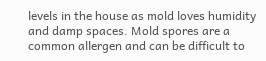levels in the house as mold loves humidity and damp spaces. Mold spores are a common allergen and can be difficult to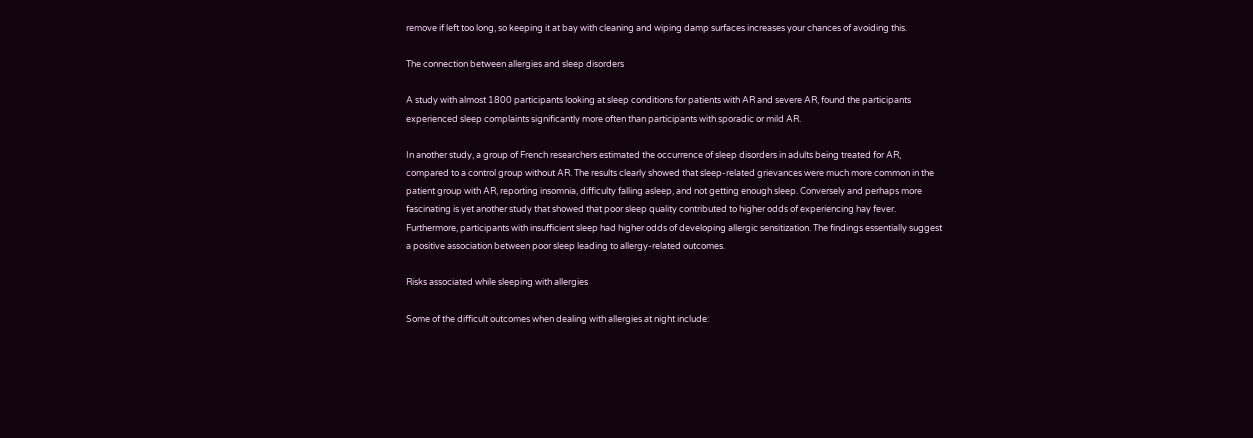remove if left too long, so keeping it at bay with cleaning and wiping damp surfaces increases your chances of avoiding this.

The connection between allergies and sleep disorders

A study with almost 1800 participants looking at sleep conditions for patients with AR and severe AR, found the participants experienced sleep complaints significantly more often than participants with sporadic or mild AR.

In another study, a group of French researchers estimated the occurrence of sleep disorders in adults being treated for AR, compared to a control group without AR. The results clearly showed that sleep-related grievances were much more common in the patient group with AR, reporting insomnia, difficulty falling asleep, and not getting enough sleep. Conversely and perhaps more fascinating is yet another study that showed that poor sleep quality contributed to higher odds of experiencing hay fever. Furthermore, participants with insufficient sleep had higher odds of developing allergic sensitization. The findings essentially suggest a positive association between poor sleep leading to allergy-related outcomes.

Risks associated while sleeping with allergies

Some of the difficult outcomes when dealing with allergies at night include: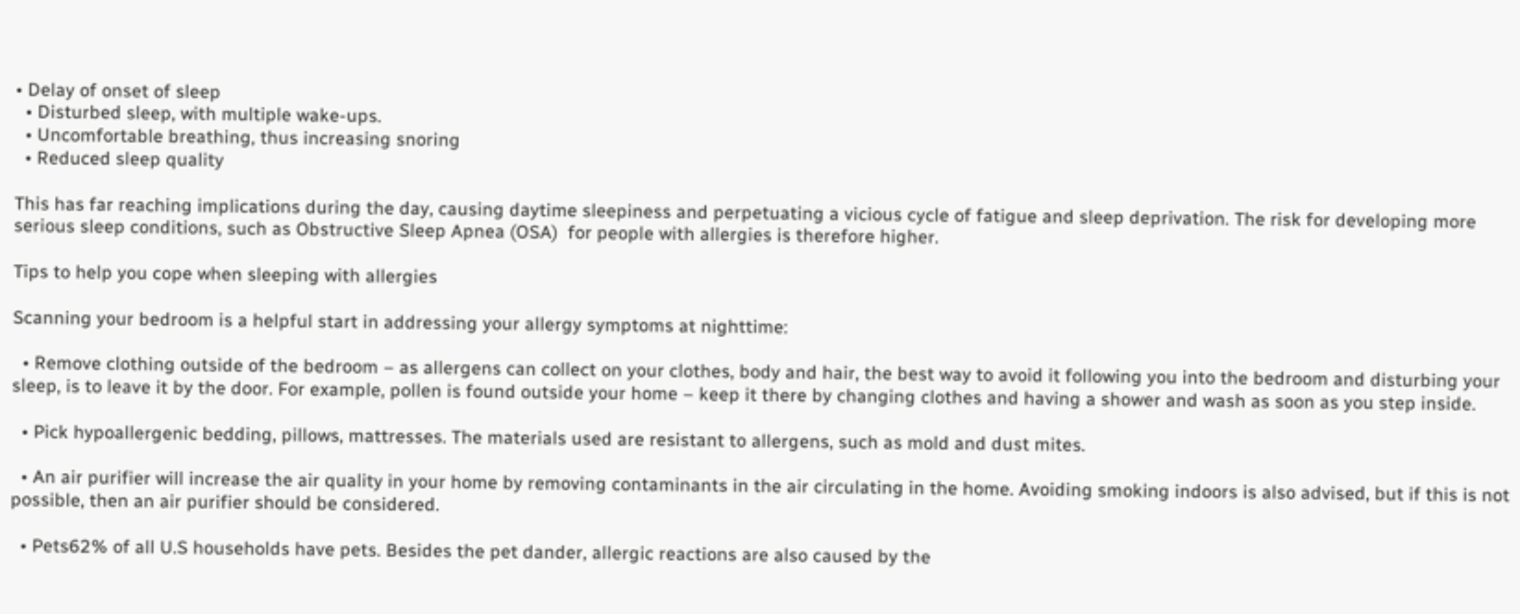• Delay of onset of sleep
  • Disturbed sleep, with multiple wake-ups.
  • Uncomfortable breathing, thus increasing snoring
  • Reduced sleep quality

This has far reaching implications during the day, causing daytime sleepiness and perpetuating a vicious cycle of fatigue and sleep deprivation. The risk for developing more serious sleep conditions, such as Obstructive Sleep Apnea (OSA)  for people with allergies is therefore higher.

Tips to help you cope when sleeping with allergies

Scanning your bedroom is a helpful start in addressing your allergy symptoms at nighttime:

  • Remove clothing outside of the bedroom – as allergens can collect on your clothes, body and hair, the best way to avoid it following you into the bedroom and disturbing your sleep, is to leave it by the door. For example, pollen is found outside your home – keep it there by changing clothes and having a shower and wash as soon as you step inside.

  • Pick hypoallergenic bedding, pillows, mattresses. The materials used are resistant to allergens, such as mold and dust mites.

  • An air purifier will increase the air quality in your home by removing contaminants in the air circulating in the home. Avoiding smoking indoors is also advised, but if this is not possible, then an air purifier should be considered.

  • Pets62% of all U.S households have pets. Besides the pet dander, allergic reactions are also caused by the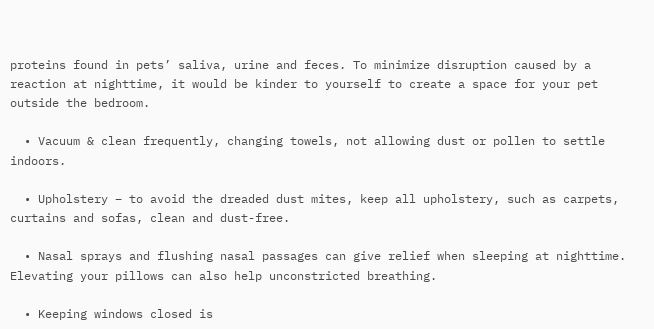proteins found in pets’ saliva, urine and feces. To minimize disruption caused by a reaction at nighttime, it would be kinder to yourself to create a space for your pet outside the bedroom.

  • Vacuum & clean frequently, changing towels, not allowing dust or pollen to settle indoors.

  • Upholstery – to avoid the dreaded dust mites, keep all upholstery, such as carpets, curtains and sofas, clean and dust-free.

  • Nasal sprays and flushing nasal passages can give relief when sleeping at nighttime. Elevating your pillows can also help unconstricted breathing.

  • Keeping windows closed is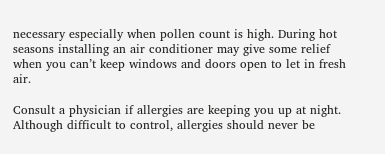necessary especially when pollen count is high. During hot seasons installing an air conditioner may give some relief when you can’t keep windows and doors open to let in fresh air.

Consult a physician if allergies are keeping you up at night. Although difficult to control, allergies should never be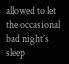allowed to let the occasional bad night’s sleep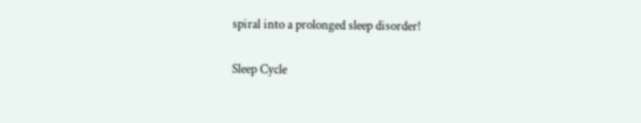spiral into a prolonged sleep disorder!

Sleep Cycle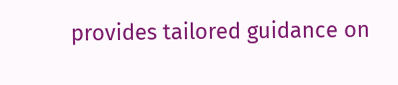provides tailored guidance on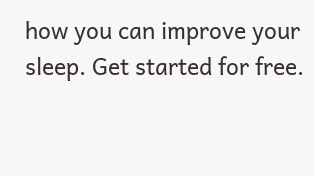how you can improve your sleep. Get started for free.